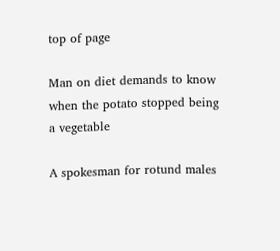top of page

Man on diet demands to know when the potato stopped being a vegetable

A spokesman for rotund males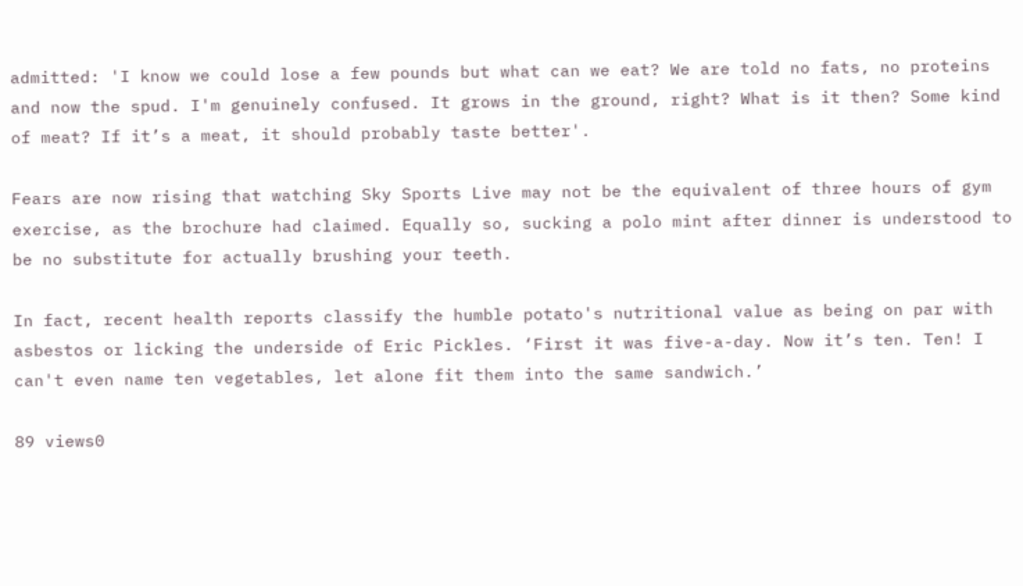admitted: 'I know we could lose a few pounds but what can we eat? We are told no fats, no proteins and now the spud. I'm genuinely confused. It grows in the ground, right? What is it then? Some kind of meat? If it’s a meat, it should probably taste better'.

Fears are now rising that watching Sky Sports Live may not be the equivalent of three hours of gym exercise, as the brochure had claimed. Equally so, sucking a polo mint after dinner is understood to be no substitute for actually brushing your teeth.

In fact, recent health reports classify the humble potato's nutritional value as being on par with asbestos or licking the underside of Eric Pickles. ‘First it was five-a-day. Now it’s ten. Ten! I can't even name ten vegetables, let alone fit them into the same sandwich.’

89 views0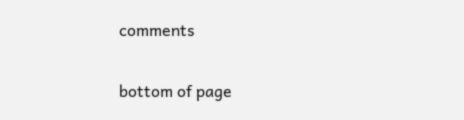comments


bottom of page